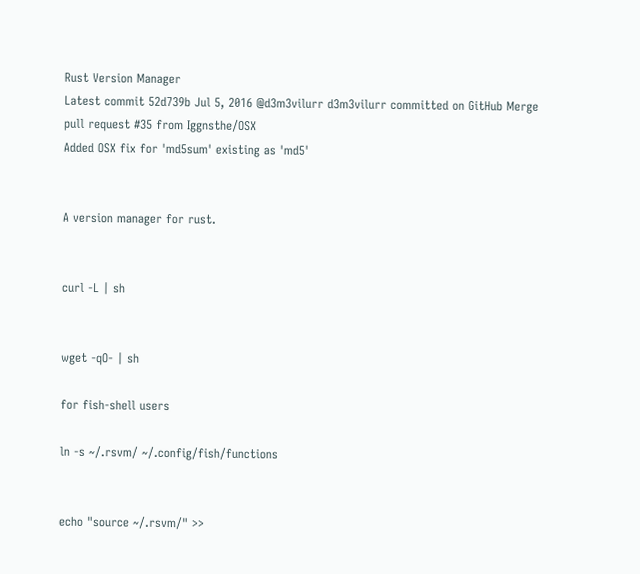Rust Version Manager
Latest commit 52d739b Jul 5, 2016 @d3m3vilurr d3m3vilurr committed on GitHub Merge pull request #35 from Iggnsthe/OSX
Added OSX fix for 'md5sum' existing as 'md5'


A version manager for rust.


curl -L | sh


wget -qO- | sh

for fish-shell users

ln -s ~/.rsvm/ ~/.config/fish/functions


echo "source ~/.rsvm/" >>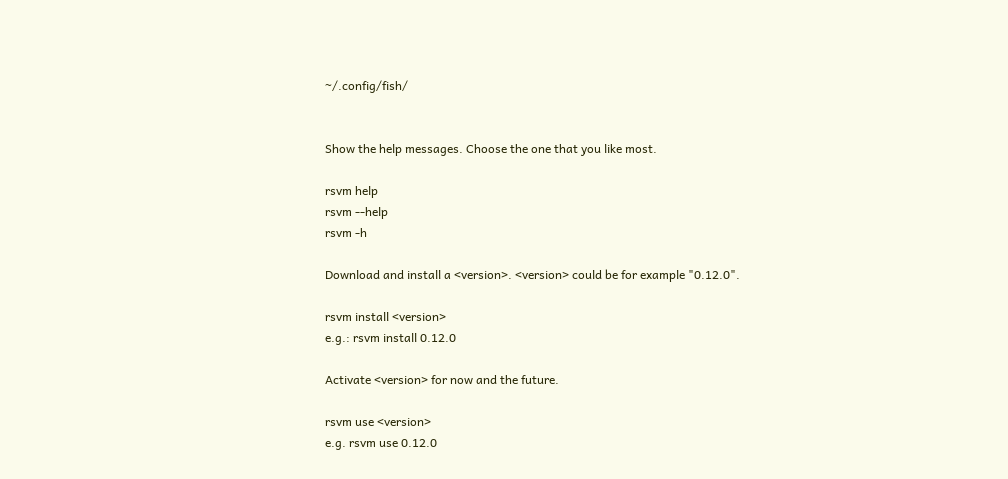~/.config/fish/


Show the help messages. Choose the one that you like most.

rsvm help
rsvm --help
rsvm -h

Download and install a <version>. <version> could be for example "0.12.0".

rsvm install <version>
e.g.: rsvm install 0.12.0

Activate <version> for now and the future.

rsvm use <version>
e.g. rsvm use 0.12.0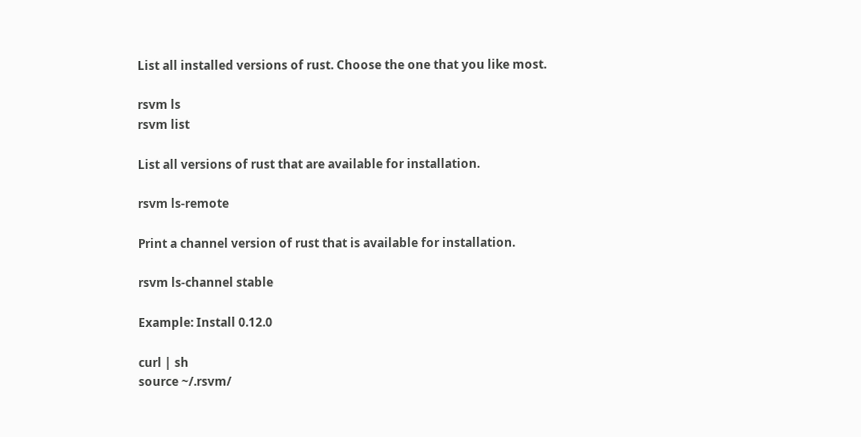List all installed versions of rust. Choose the one that you like most.

rsvm ls
rsvm list

List all versions of rust that are available for installation.

rsvm ls-remote

Print a channel version of rust that is available for installation.

rsvm ls-channel stable

Example: Install 0.12.0

curl | sh
source ~/.rsvm/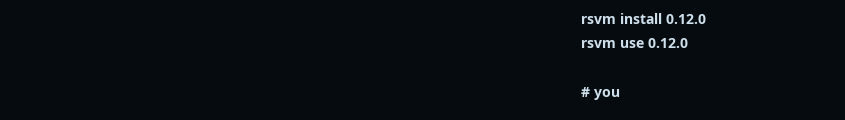rsvm install 0.12.0
rsvm use 0.12.0

# you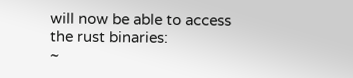will now be able to access the rust binaries:
~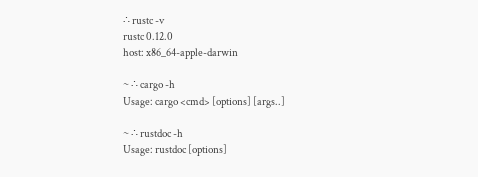∴ rustc -v
rustc 0.12.0
host: x86_64-apple-darwin

~ ∴ cargo -h
Usage: cargo <cmd> [options] [args..]

~ ∴ rustdoc -h
Usage: rustdoc [options]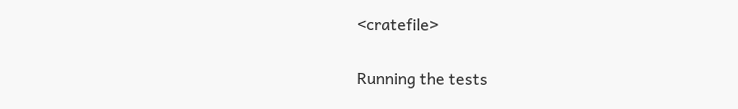<cratefile>

Running the tests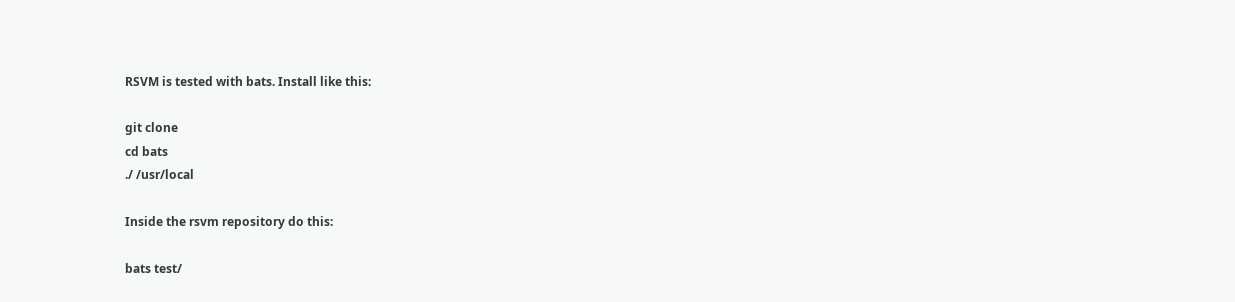RSVM is tested with bats. Install like this:

git clone
cd bats
./ /usr/local

Inside the rsvm repository do this:

bats test/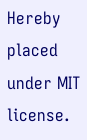Hereby placed under MIT license.